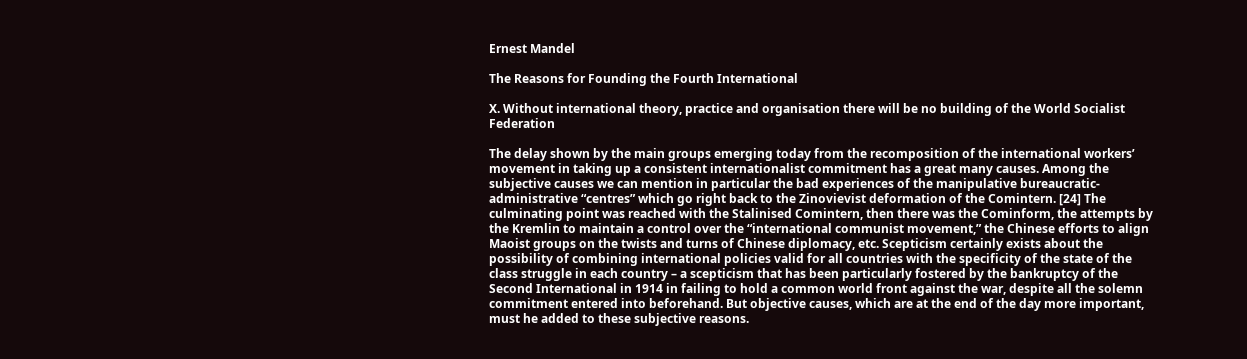Ernest Mandel

The Reasons for Founding the Fourth International

X. Without international theory, practice and organisation there will be no building of the World Socialist Federation

The delay shown by the main groups emerging today from the recomposition of the international workers’ movement in taking up a consistent internationalist commitment has a great many causes. Among the subjective causes we can mention in particular the bad experiences of the manipulative bureaucratic-administrative “centres” which go right back to the Zinovievist deformation of the Comintern. [24] The culminating point was reached with the Stalinised Comintern, then there was the Cominform, the attempts by the Kremlin to maintain a control over the “international communist movement,” the Chinese efforts to align Maoist groups on the twists and turns of Chinese diplomacy, etc. Scepticism certainly exists about the possibility of combining international policies valid for all countries with the specificity of the state of the class struggle in each country – a scepticism that has been particularly fostered by the bankruptcy of the Second International in 1914 in failing to hold a common world front against the war, despite all the solemn commitment entered into beforehand. But objective causes, which are at the end of the day more important, must he added to these subjective reasons.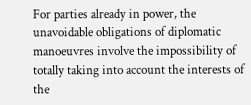For parties already in power, the unavoidable obligations of diplomatic manoeuvres involve the impossibility of totally taking into account the interests of the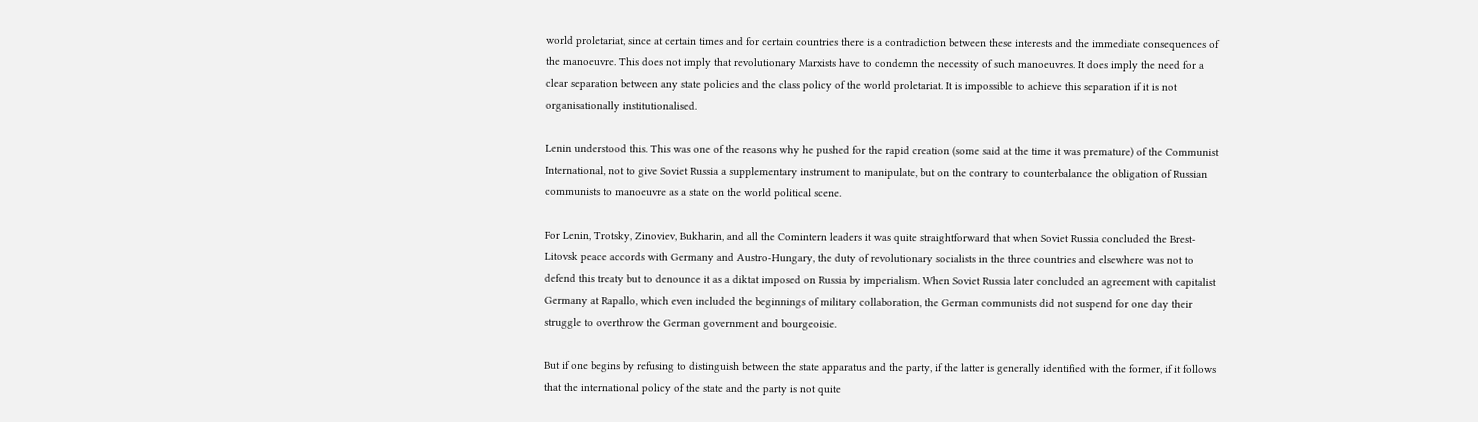world proletariat, since at certain times and for certain countries there is a contradiction between these interests and the immediate consequences of the manoeuvre. This does not imply that revolutionary Marxists have to condemn the necessity of such manoeuvres. It does imply the need for a clear separation between any state policies and the class policy of the world proletariat. It is impossible to achieve this separation if it is not organisationally institutionalised.

Lenin understood this. This was one of the reasons why he pushed for the rapid creation (some said at the time it was premature) of the Communist International, not to give Soviet Russia a supplementary instrument to manipulate, but on the contrary to counterbalance the obligation of Russian communists to manoeuvre as a state on the world political scene.

For Lenin, Trotsky, Zinoviev, Bukharin, and all the Comintern leaders it was quite straightforward that when Soviet Russia concluded the Brest-Litovsk peace accords with Germany and Austro-Hungary, the duty of revolutionary socialists in the three countries and elsewhere was not to defend this treaty but to denounce it as a diktat imposed on Russia by imperialism. When Soviet Russia later concluded an agreement with capitalist Germany at Rapallo, which even included the beginnings of military collaboration, the German communists did not suspend for one day their struggle to overthrow the German government and bourgeoisie.

But if one begins by refusing to distinguish between the state apparatus and the party, if the latter is generally identified with the former, if it follows that the international policy of the state and the party is not quite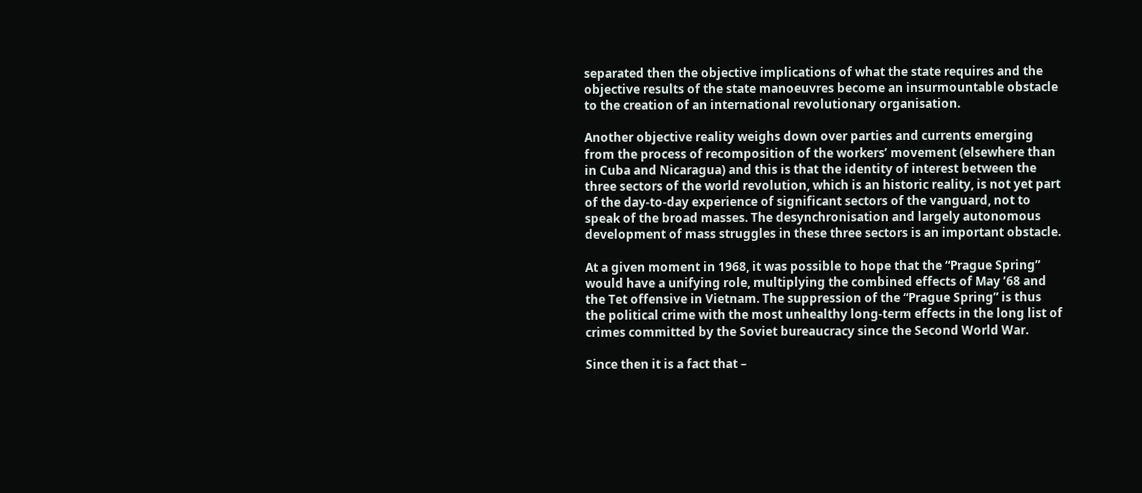separated then the objective implications of what the state requires and the objective results of the state manoeuvres become an insurmountable obstacle to the creation of an international revolutionary organisation.

Another objective reality weighs down over parties and currents emerging from the process of recomposition of the workers’ movement (elsewhere than in Cuba and Nicaragua) and this is that the identity of interest between the three sectors of the world revolution, which is an historic reality, is not yet part of the day-to-day experience of significant sectors of the vanguard, not to speak of the broad masses. The desynchronisation and largely autonomous development of mass struggles in these three sectors is an important obstacle.

At a given moment in 1968, it was possible to hope that the “Prague Spring” would have a unifying role, multiplying the combined effects of May ’68 and the Tet offensive in Vietnam. The suppression of the “Prague Spring” is thus the political crime with the most unhealthy long-term effects in the long list of crimes committed by the Soviet bureaucracy since the Second World War.

Since then it is a fact that –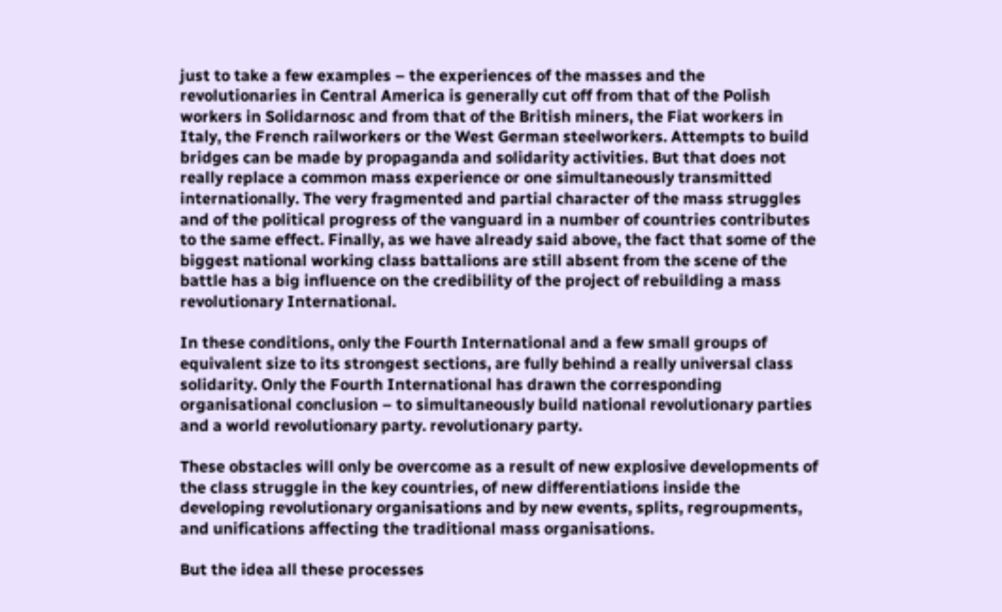just to take a few examples – the experiences of the masses and the revolutionaries in Central America is generally cut off from that of the Polish workers in Solidarnosc and from that of the British miners, the Fiat workers in Italy, the French railworkers or the West German steelworkers. Attempts to build bridges can be made by propaganda and solidarity activities. But that does not really replace a common mass experience or one simultaneously transmitted internationally. The very fragmented and partial character of the mass struggles and of the political progress of the vanguard in a number of countries contributes to the same effect. Finally, as we have already said above, the fact that some of the biggest national working class battalions are still absent from the scene of the battle has a big influence on the credibility of the project of rebuilding a mass revolutionary International.

In these conditions, only the Fourth International and a few small groups of equivalent size to its strongest sections, are fully behind a really universal class solidarity. Only the Fourth International has drawn the corresponding organisational conclusion – to simultaneously build national revolutionary parties and a world revolutionary party. revolutionary party.

These obstacles will only be overcome as a result of new explosive developments of the class struggle in the key countries, of new differentiations inside the developing revolutionary organisations and by new events, splits, regroupments, and unifications affecting the traditional mass organisations.

But the idea all these processes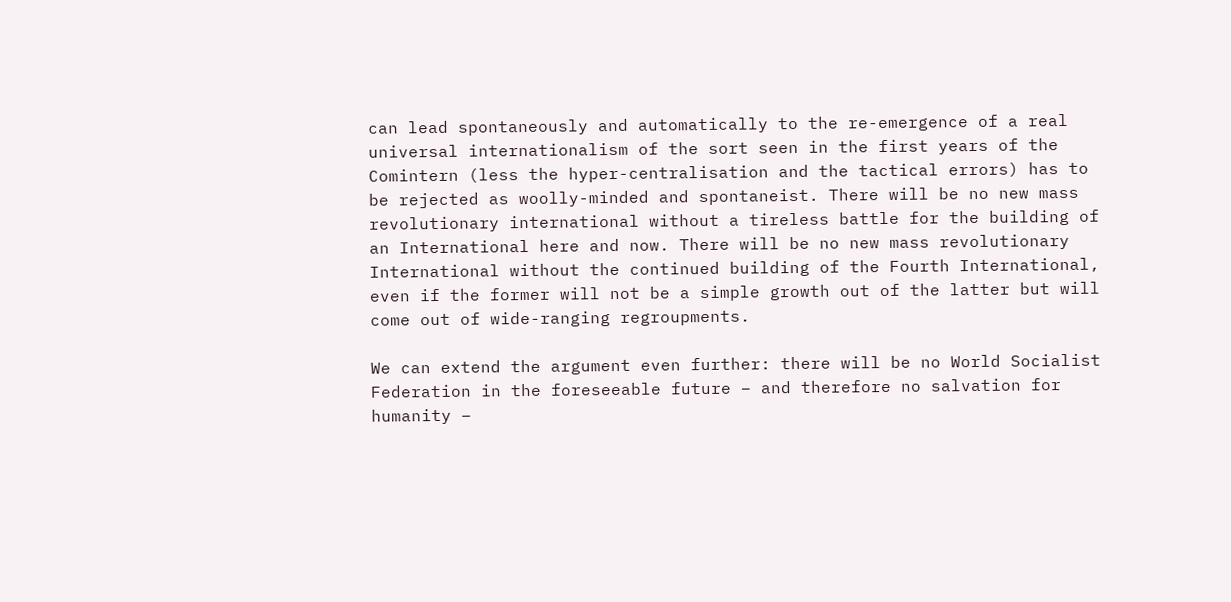can lead spontaneously and automatically to the re-emergence of a real universal internationalism of the sort seen in the first years of the Comintern (less the hyper-centralisation and the tactical errors) has to be rejected as woolly-minded and spontaneist. There will be no new mass revolutionary international without a tireless battle for the building of an International here and now. There will be no new mass revolutionary International without the continued building of the Fourth International, even if the former will not be a simple growth out of the latter but will come out of wide-ranging regroupments.

We can extend the argument even further: there will be no World Socialist Federation in the foreseeable future – and therefore no salvation for humanity –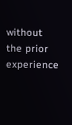without the prior experience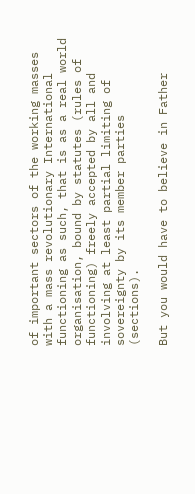of important sectors of the working masses with a mass revolutionary International functioning as such, that is as a real world organisation, bound by statutes (rules of functioning) freely accepted by all and involving at least partial limiting of sovereignty by its member parties (sections).

But you would have to believe in Father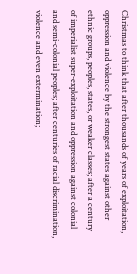Christmas to think that after thousands of years of exploitation, oppression and violence by the strongest states against other ethnic groups, peoples, states, or weaker classes; after a century of imperialist super-exploitation and oppression against colonial and semi-colonial peoples; after centuries of racial discrimination, violence and even extermination;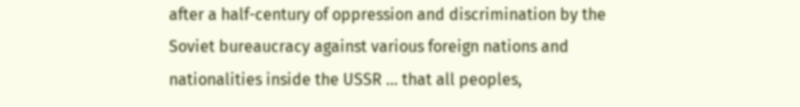after a half-century of oppression and discrimination by the Soviet bureaucracy against various foreign nations and nationalities inside the USSR ... that all peoples,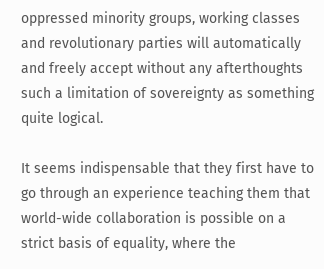oppressed minority groups, working classes and revolutionary parties will automatically and freely accept without any afterthoughts such a limitation of sovereignty as something quite logical.

It seems indispensable that they first have to go through an experience teaching them that world-wide collaboration is possible on a strict basis of equality, where the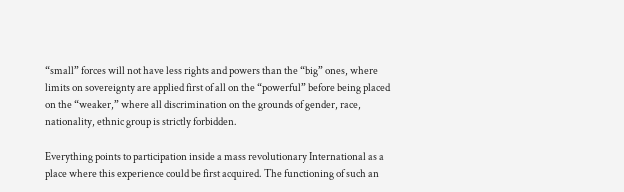“small” forces will not have less rights and powers than the “big” ones, where limits on sovereignty are applied first of all on the “powerful” before being placed on the “weaker,” where all discrimination on the grounds of gender, race, nationality, ethnic group is strictly forbidden.

Everything points to participation inside a mass revolutionary International as a place where this experience could be first acquired. The functioning of such an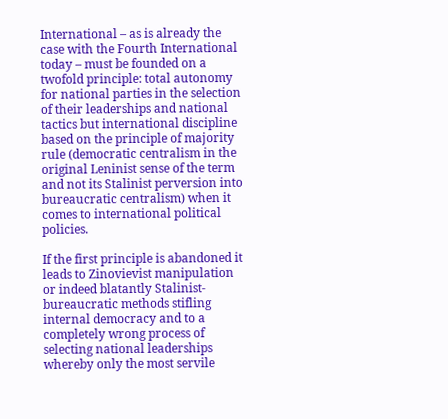International – as is already the case with the Fourth International today – must be founded on a twofold principle: total autonomy for national parties in the selection of their leaderships and national tactics but international discipline based on the principle of majority rule (democratic centralism in the original Leninist sense of the term and not its Stalinist perversion into bureaucratic centralism) when it comes to international political policies.

If the first principle is abandoned it leads to Zinovievist manipulation or indeed blatantly Stalinist-bureaucratic methods stifling internal democracy and to a completely wrong process of selecting national leaderships whereby only the most servile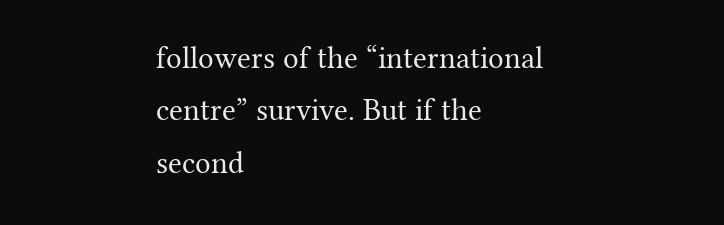followers of the “international centre” survive. But if the second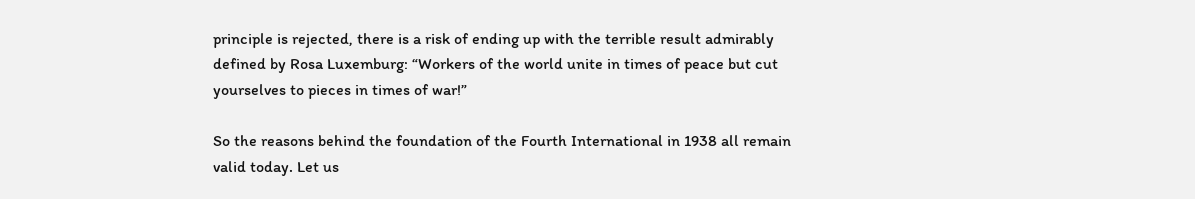principle is rejected, there is a risk of ending up with the terrible result admirably defined by Rosa Luxemburg: “Workers of the world unite in times of peace but cut yourselves to pieces in times of war!”

So the reasons behind the foundation of the Fourth International in 1938 all remain valid today. Let us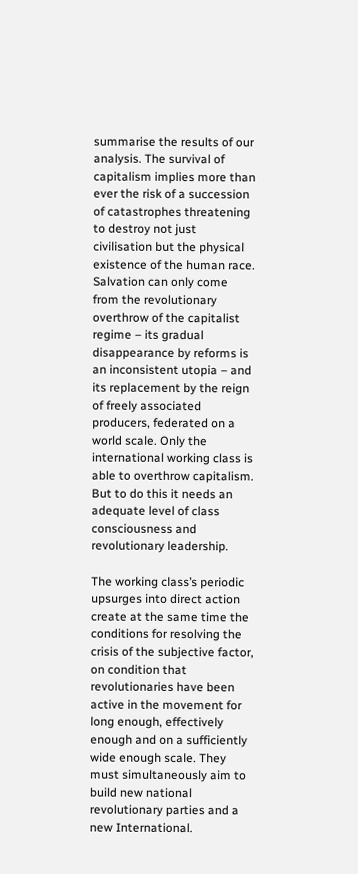summarise the results of our analysis. The survival of capitalism implies more than ever the risk of a succession of catastrophes threatening to destroy not just civilisation but the physical existence of the human race. Salvation can only come from the revolutionary overthrow of the capitalist regime – its gradual disappearance by reforms is an inconsistent utopia – and its replacement by the reign of freely associated producers, federated on a world scale. Only the international working class is able to overthrow capitalism. But to do this it needs an adequate level of class consciousness and revolutionary leadership.

The working class’s periodic upsurges into direct action create at the same time the conditions for resolving the crisis of the subjective factor, on condition that revolutionaries have been active in the movement for long enough, effectively enough and on a sufficiently wide enough scale. They must simultaneously aim to build new national revolutionary parties and a new International.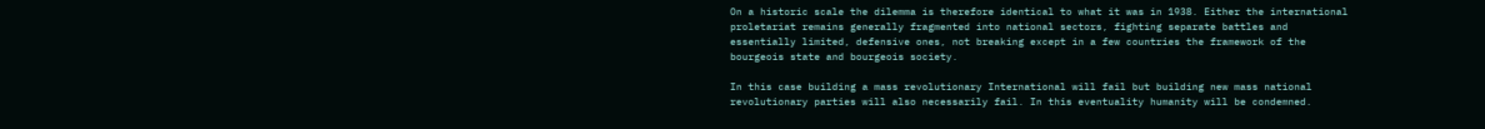On a historic scale the dilemma is therefore identical to what it was in 1938. Either the international proletariat remains generally fragmented into national sectors, fighting separate battles and essentially limited, defensive ones, not breaking except in a few countries the framework of the bourgeois state and bourgeois society.

In this case building a mass revolutionary International will fail but building new mass national revolutionary parties will also necessarily fail. In this eventuality humanity will be condemned.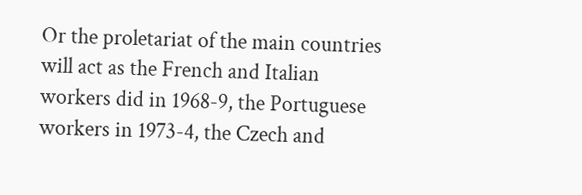Or the proletariat of the main countries will act as the French and Italian workers did in 1968-9, the Portuguese workers in 1973-4, the Czech and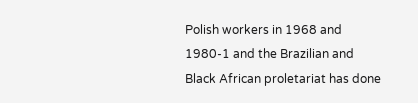Polish workers in 1968 and 1980-1 and the Brazilian and Black African proletariat has done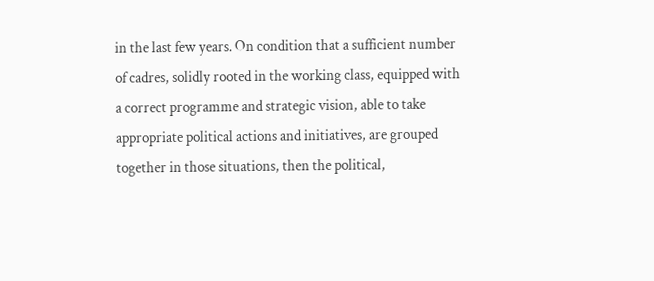in the last few years. On condition that a sufficient number of cadres, solidly rooted in the working class, equipped with a correct programme and strategic vision, able to take appropriate political actions and initiatives, are grouped together in those situations, then the political,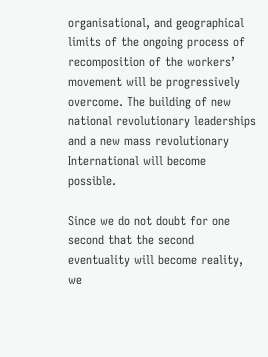organisational, and geographical limits of the ongoing process of recomposition of the workers’ movement will be progressively overcome. The building of new national revolutionary leaderships and a new mass revolutionary International will become possible.

Since we do not doubt for one second that the second eventuality will become reality, we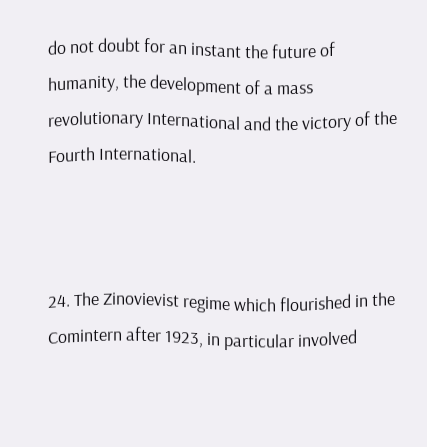do not doubt for an instant the future of humanity, the development of a mass revolutionary International and the victory of the Fourth International.



24. The Zinovievist regime which flourished in the Comintern after 1923, in particular involved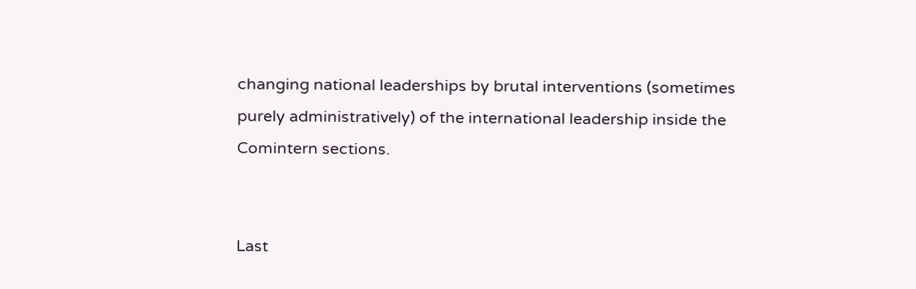changing national leaderships by brutal interventions (sometimes purely administratively) of the international leadership inside the Comintern sections.


Last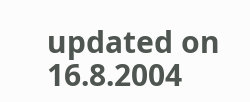updated on 16.8.2004